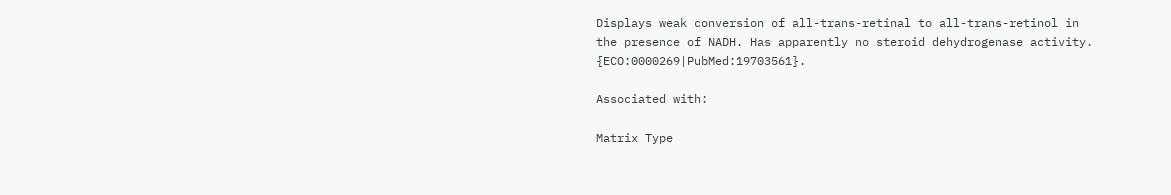Displays weak conversion of all-trans-retinal to all-trans-retinol in the presence of NADH. Has apparently no steroid dehydrogenase activity. {ECO:0000269|PubMed:19703561}.

Associated with:

Matrix Type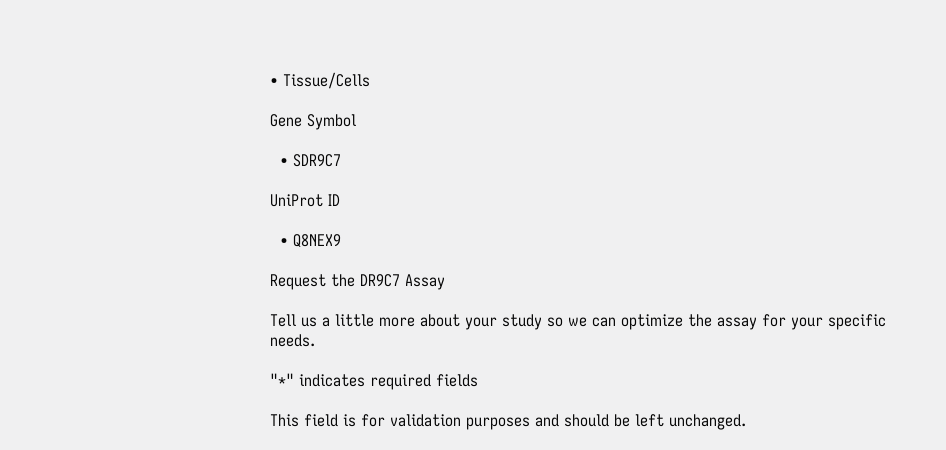• Tissue/Cells

Gene Symbol

  • SDR9C7

UniProt ID

  • Q8NEX9

Request the DR9C7 Assay

Tell us a little more about your study so we can optimize the assay for your specific needs.

"*" indicates required fields

This field is for validation purposes and should be left unchanged.